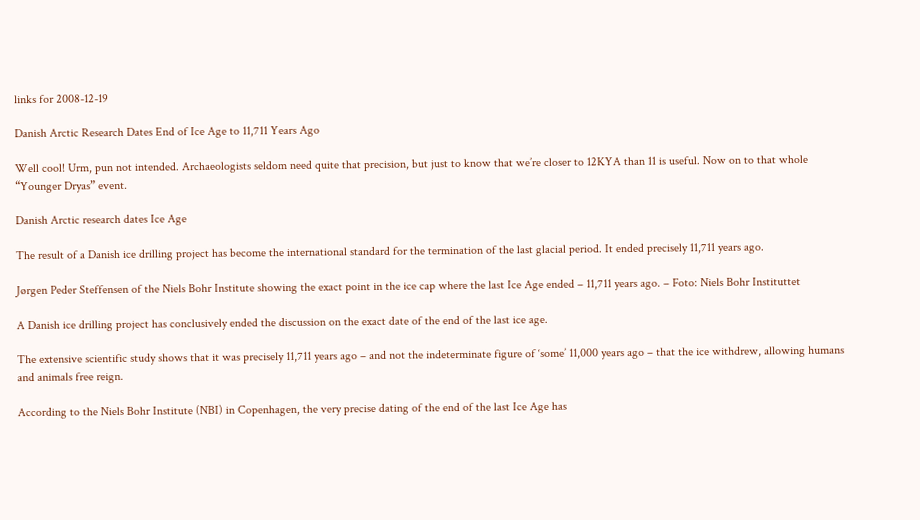links for 2008-12-19

Danish Arctic Research Dates End of Ice Age to 11,711 Years Ago

Well cool! Urm, pun not intended. Archaeologists seldom need quite that precision, but just to know that we’re closer to 12KYA than 11 is useful. Now on to that whole “Younger Dryas” event.

Danish Arctic research dates Ice Age

The result of a Danish ice drilling project has become the international standard for the termination of the last glacial period. It ended precisely 11,711 years ago.

Jørgen Peder Steffensen of the Niels Bohr Institute showing the exact point in the ice cap where the last Ice Age ended – 11,711 years ago. – Foto: Niels Bohr Instituttet

A Danish ice drilling project has conclusively ended the discussion on the exact date of the end of the last ice age.

The extensive scientific study shows that it was precisely 11,711 years ago – and not the indeterminate figure of ‘some’ 11,000 years ago – that the ice withdrew, allowing humans and animals free reign.

According to the Niels Bohr Institute (NBI) in Copenhagen, the very precise dating of the end of the last Ice Age has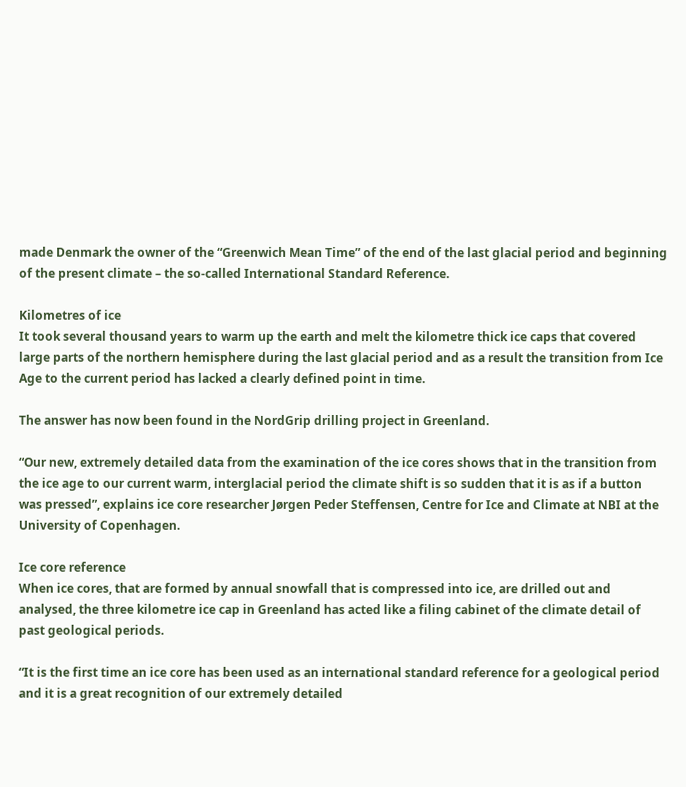made Denmark the owner of the “Greenwich Mean Time” of the end of the last glacial period and beginning of the present climate – the so-called International Standard Reference.

Kilometres of ice
It took several thousand years to warm up the earth and melt the kilometre thick ice caps that covered large parts of the northern hemisphere during the last glacial period and as a result the transition from Ice Age to the current period has lacked a clearly defined point in time.

The answer has now been found in the NordGrip drilling project in Greenland.

“Our new, extremely detailed data from the examination of the ice cores shows that in the transition from the ice age to our current warm, interglacial period the climate shift is so sudden that it is as if a button was pressed”, explains ice core researcher Jørgen Peder Steffensen, Centre for Ice and Climate at NBI at the University of Copenhagen.

Ice core reference
When ice cores, that are formed by annual snowfall that is compressed into ice, are drilled out and analysed, the three kilometre ice cap in Greenland has acted like a filing cabinet of the climate detail of past geological periods.

“It is the first time an ice core has been used as an international standard reference for a geological period and it is a great recognition of our extremely detailed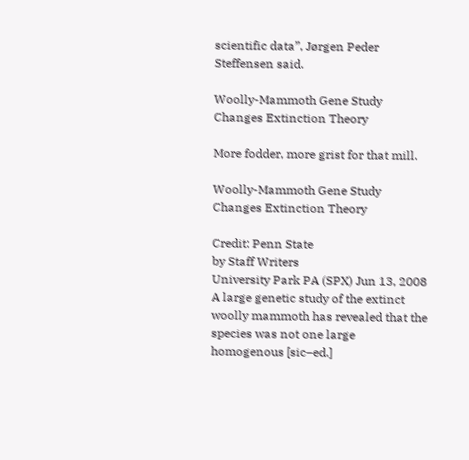scientific data”, Jørgen Peder Steffensen said.

Woolly-Mammoth Gene Study Changes Extinction Theory

More fodder, more grist for that mill.

Woolly-Mammoth Gene Study Changes Extinction Theory

Credit: Penn State
by Staff Writers
University Park PA (SPX) Jun 13, 2008
A large genetic study of the extinct woolly mammoth has revealed that the species was not one large homogenous [sic–ed.]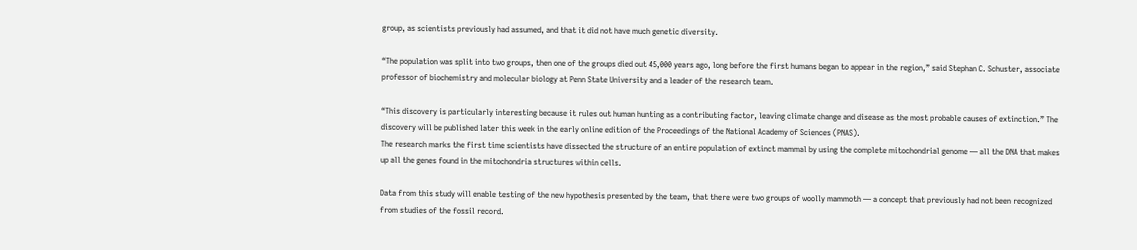group, as scientists previously had assumed, and that it did not have much genetic diversity.

“The population was split into two groups, then one of the groups died out 45,000 years ago, long before the first humans began to appear in the region,” said Stephan C. Schuster, associate professor of biochemistry and molecular biology at Penn State University and a leader of the research team.

“This discovery is particularly interesting because it rules out human hunting as a contributing factor, leaving climate change and disease as the most probable causes of extinction.” The discovery will be published later this week in the early online edition of the Proceedings of the National Academy of Sciences (PNAS).
The research marks the first time scientists have dissected the structure of an entire population of extinct mammal by using the complete mitochondrial genome — all the DNA that makes up all the genes found in the mitochondria structures within cells.

Data from this study will enable testing of the new hypothesis presented by the team, that there were two groups of woolly mammoth — a concept that previously had not been recognized from studies of the fossil record.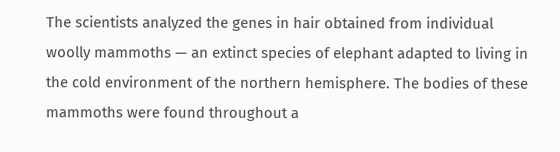The scientists analyzed the genes in hair obtained from individual woolly mammoths — an extinct species of elephant adapted to living in the cold environment of the northern hemisphere. The bodies of these mammoths were found throughout a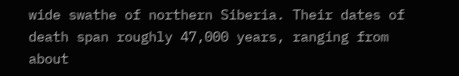wide swathe of northern Siberia. Their dates of death span roughly 47,000 years, ranging from about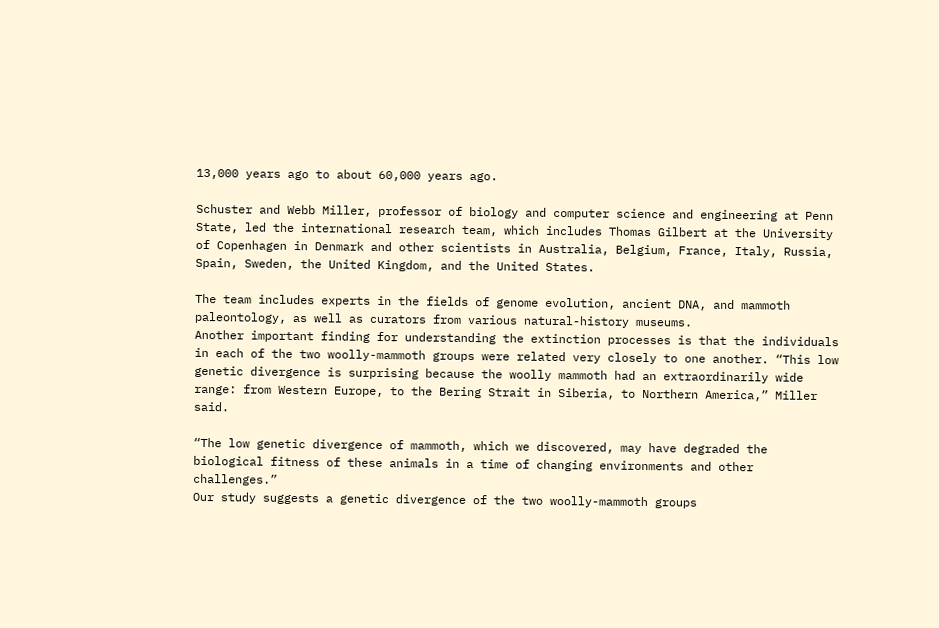13,000 years ago to about 60,000 years ago.

Schuster and Webb Miller, professor of biology and computer science and engineering at Penn State, led the international research team, which includes Thomas Gilbert at the University of Copenhagen in Denmark and other scientists in Australia, Belgium, France, Italy, Russia, Spain, Sweden, the United Kingdom, and the United States.

The team includes experts in the fields of genome evolution, ancient DNA, and mammoth paleontology, as well as curators from various natural-history museums.
Another important finding for understanding the extinction processes is that the individuals in each of the two woolly-mammoth groups were related very closely to one another. “This low genetic divergence is surprising because the woolly mammoth had an extraordinarily wide range: from Western Europe, to the Bering Strait in Siberia, to Northern America,” Miller said.

“The low genetic divergence of mammoth, which we discovered, may have degraded the biological fitness of these animals in a time of changing environments and other challenges.”
Our study suggests a genetic divergence of the two woolly-mammoth groups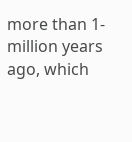more than 1-million years ago, which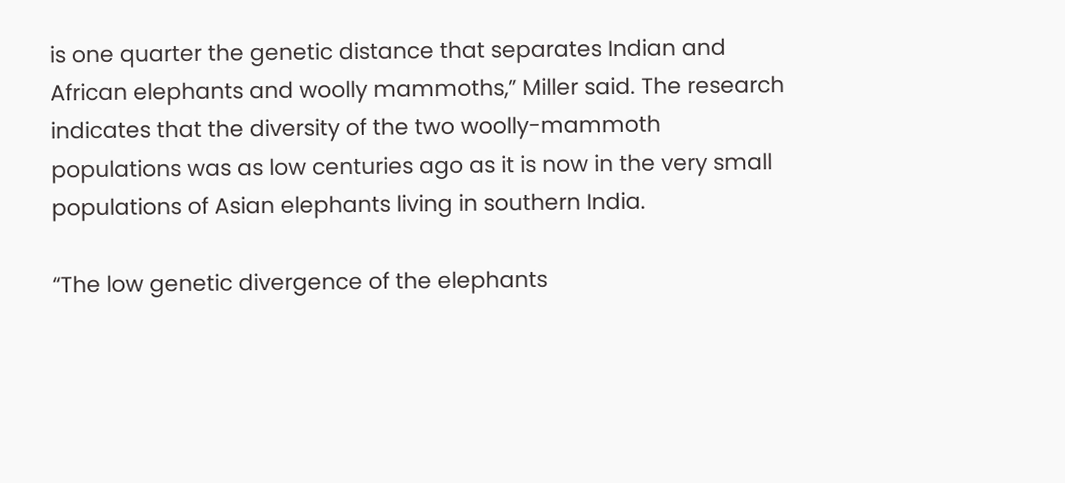is one quarter the genetic distance that separates Indian and African elephants and woolly mammoths,” Miller said. The research indicates that the diversity of the two woolly-mammoth populations was as low centuries ago as it is now in the very small populations of Asian elephants living in southern India.

“The low genetic divergence of the elephants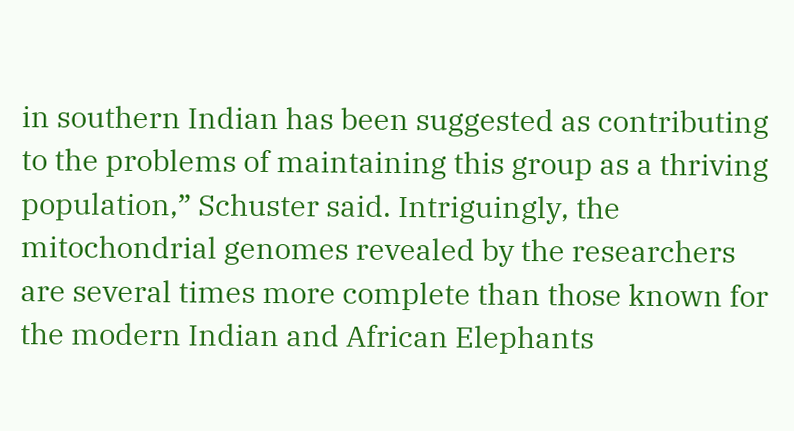in southern Indian has been suggested as contributing to the problems of maintaining this group as a thriving population,” Schuster said. Intriguingly, the mitochondrial genomes revealed by the researchers are several times more complete than those known for the modern Indian and African Elephants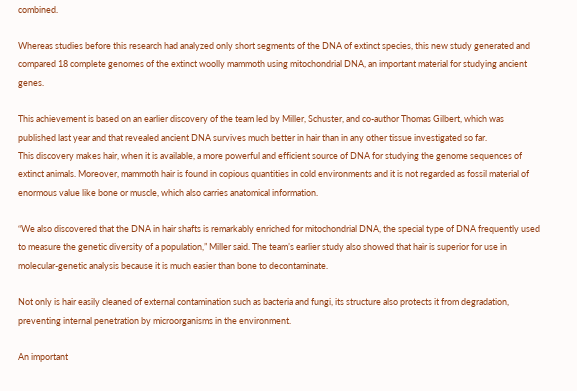combined.

Whereas studies before this research had analyzed only short segments of the DNA of extinct species, this new study generated and compared 18 complete genomes of the extinct woolly mammoth using mitochondrial DNA, an important material for studying ancient genes.

This achievement is based on an earlier discovery of the team led by Miller, Schuster, and co-author Thomas Gilbert, which was published last year and that revealed ancient DNA survives much better in hair than in any other tissue investigated so far.
This discovery makes hair, when it is available, a more powerful and efficient source of DNA for studying the genome sequences of extinct animals. Moreover, mammoth hair is found in copious quantities in cold environments and it is not regarded as fossil material of enormous value like bone or muscle, which also carries anatomical information.

“We also discovered that the DNA in hair shafts is remarkably enriched for mitochondrial DNA, the special type of DNA frequently used to measure the genetic diversity of a population,” Miller said. The team’s earlier study also showed that hair is superior for use in molecular-genetic analysis because it is much easier than bone to decontaminate.

Not only is hair easily cleaned of external contamination such as bacteria and fungi, its structure also protects it from degradation, preventing internal penetration by microorganisms in the environment.

An important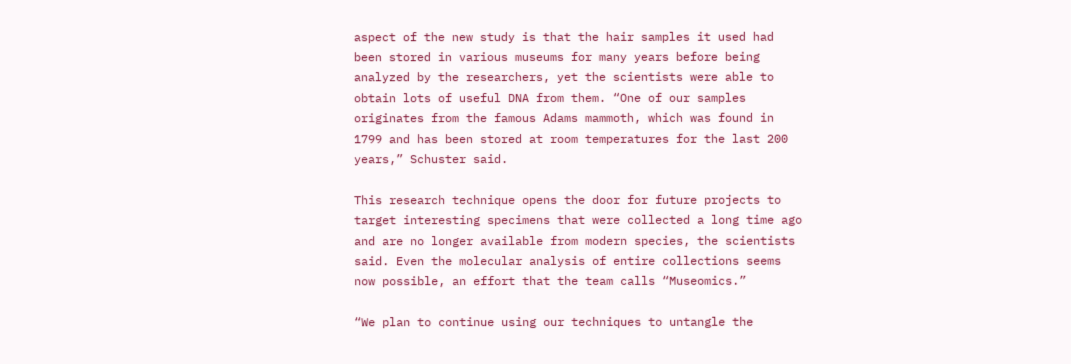aspect of the new study is that the hair samples it used had been stored in various museums for many years before being analyzed by the researchers, yet the scientists were able to obtain lots of useful DNA from them. “One of our samples originates from the famous Adams mammoth, which was found in 1799 and has been stored at room temperatures for the last 200 years,” Schuster said.

This research technique opens the door for future projects to target interesting specimens that were collected a long time ago and are no longer available from modern species, the scientists said. Even the molecular analysis of entire collections seems now possible, an effort that the team calls “Museomics.”

“We plan to continue using our techniques to untangle the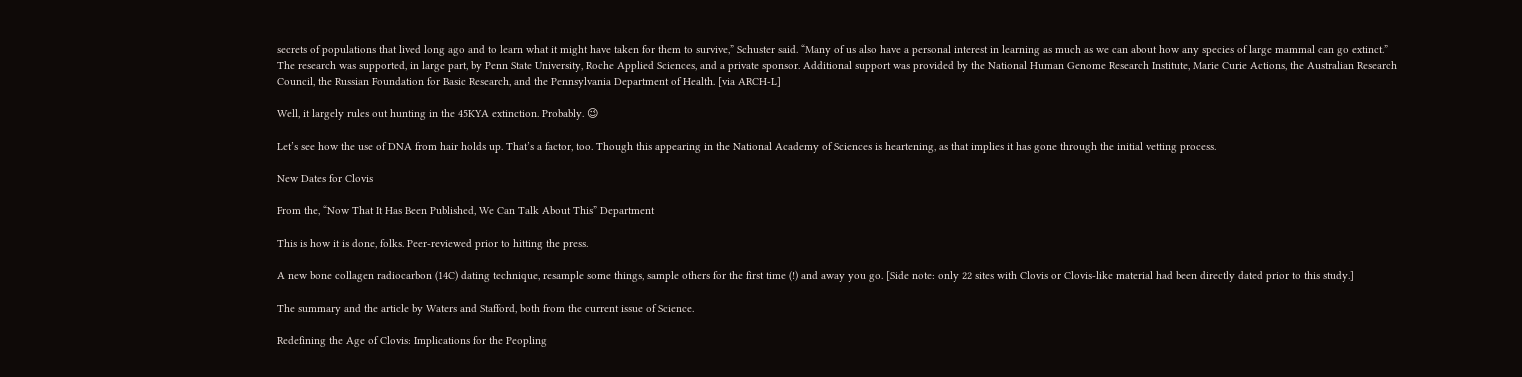secrets of populations that lived long ago and to learn what it might have taken for them to survive,” Schuster said. “Many of us also have a personal interest in learning as much as we can about how any species of large mammal can go extinct.”
The research was supported, in large part, by Penn State University, Roche Applied Sciences, and a private sponsor. Additional support was provided by the National Human Genome Research Institute, Marie Curie Actions, the Australian Research Council, the Russian Foundation for Basic Research, and the Pennsylvania Department of Health. [via ARCH-L]

Well, it largely rules out hunting in the 45KYA extinction. Probably. 😉

Let’s see how the use of DNA from hair holds up. That’s a factor, too. Though this appearing in the National Academy of Sciences is heartening, as that implies it has gone through the initial vetting process.

New Dates for Clovis

From the, “Now That It Has Been Published, We Can Talk About This” Department

This is how it is done, folks. Peer-reviewed prior to hitting the press.

A new bone collagen radiocarbon (14C) dating technique, resample some things, sample others for the first time (!) and away you go. [Side note: only 22 sites with Clovis or Clovis-like material had been directly dated prior to this study.]

The summary and the article by Waters and Stafford, both from the current issue of Science.

Redefining the Age of Clovis: Implications for the Peopling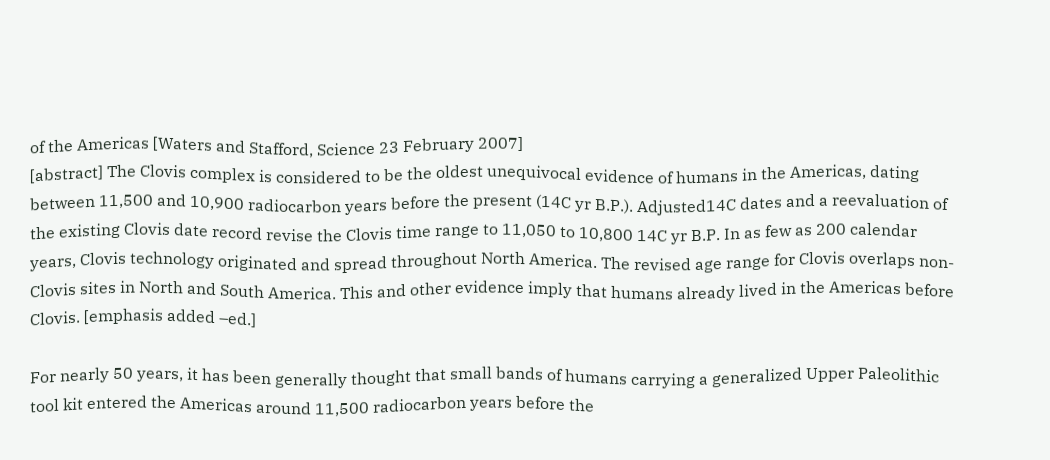of the Americas [Waters and Stafford, Science 23 February 2007]
[abstract] The Clovis complex is considered to be the oldest unequivocal evidence of humans in the Americas, dating between 11,500 and 10,900 radiocarbon years before the present (14C yr B.P.). Adjusted14C dates and a reevaluation of the existing Clovis date record revise the Clovis time range to 11,050 to 10,800 14C yr B.P. In as few as 200 calendar years, Clovis technology originated and spread throughout North America. The revised age range for Clovis overlaps non-Clovis sites in North and South America. This and other evidence imply that humans already lived in the Americas before Clovis. [emphasis added –ed.]

For nearly 50 years, it has been generally thought that small bands of humans carrying a generalized Upper Paleolithic tool kit entered the Americas around 11,500 radiocarbon years before the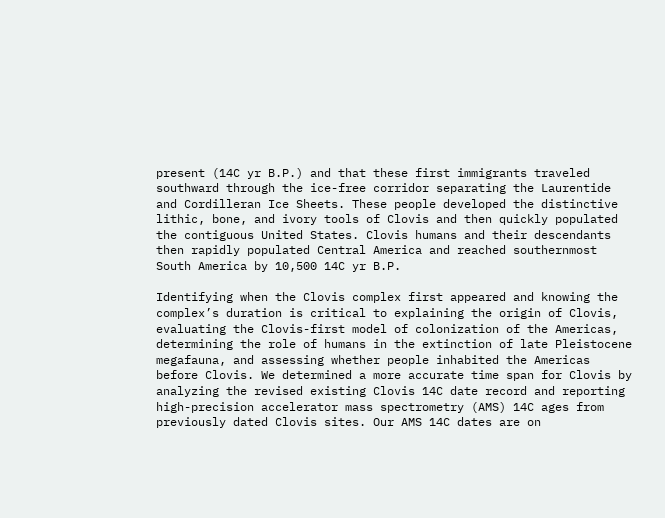present (14C yr B.P.) and that these first immigrants traveled southward through the ice-free corridor separating the Laurentide and Cordilleran Ice Sheets. These people developed the distinctive lithic, bone, and ivory tools of Clovis and then quickly populated the contiguous United States. Clovis humans and their descendants then rapidly populated Central America and reached southernmost South America by 10,500 14C yr B.P.

Identifying when the Clovis complex first appeared and knowing the complex’s duration is critical to explaining the origin of Clovis, evaluating the Clovis-first model of colonization of the Americas, determining the role of humans in the extinction of late Pleistocene megafauna, and assessing whether people inhabited the Americas before Clovis. We determined a more accurate time span for Clovis by analyzing the revised existing Clovis 14C date record and reporting high-precision accelerator mass spectrometry (AMS) 14C ages from previously dated Clovis sites. Our AMS 14C dates are on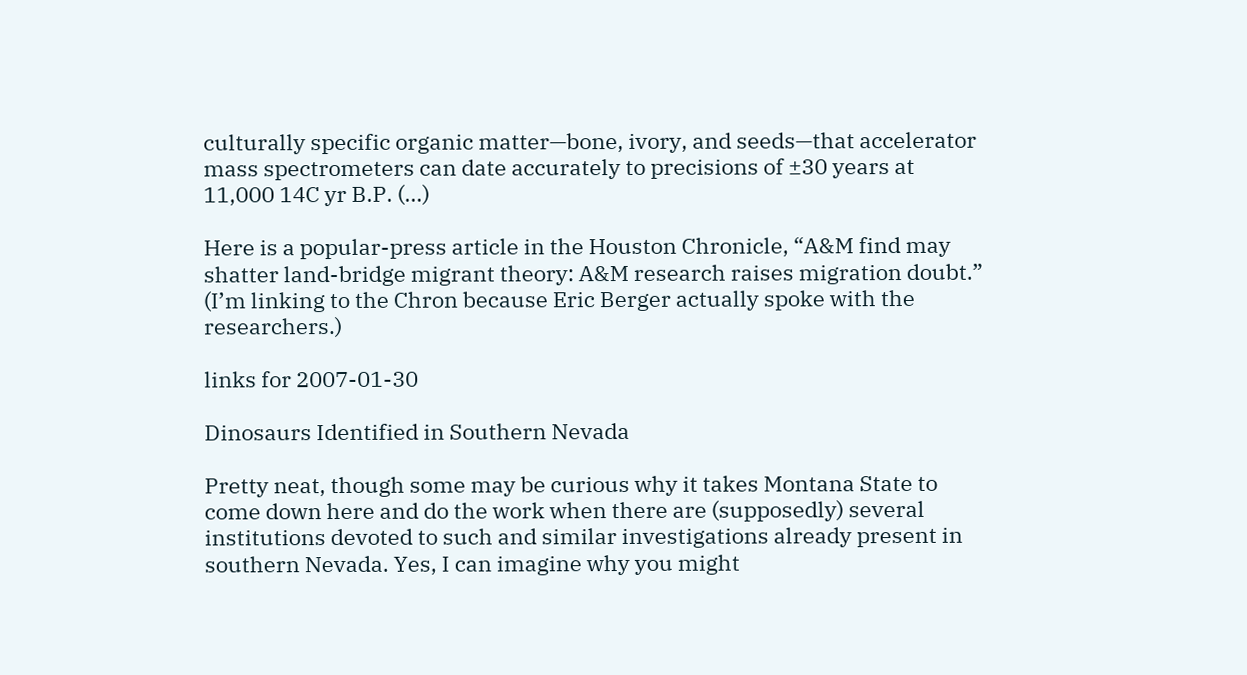culturally specific organic matter—bone, ivory, and seeds—that accelerator mass spectrometers can date accurately to precisions of ±30 years at 11,000 14C yr B.P. (…)

Here is a popular-press article in the Houston Chronicle, “A&M find may shatter land-bridge migrant theory: A&M research raises migration doubt.” (I’m linking to the Chron because Eric Berger actually spoke with the researchers.)

links for 2007-01-30

Dinosaurs Identified in Southern Nevada

Pretty neat, though some may be curious why it takes Montana State to come down here and do the work when there are (supposedly) several institutions devoted to such and similar investigations already present in southern Nevada. Yes, I can imagine why you might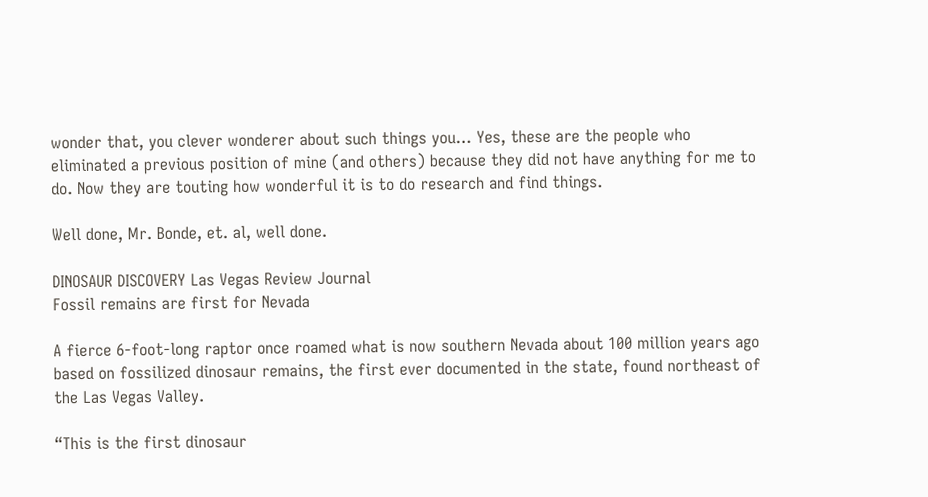wonder that, you clever wonderer about such things you… Yes, these are the people who eliminated a previous position of mine (and others) because they did not have anything for me to do. Now they are touting how wonderful it is to do research and find things.

Well done, Mr. Bonde, et. al, well done.

DINOSAUR DISCOVERY Las Vegas Review Journal
Fossil remains are first for Nevada

A fierce 6-foot-long raptor once roamed what is now southern Nevada about 100 million years ago based on fossilized dinosaur remains, the first ever documented in the state, found northeast of the Las Vegas Valley.

“This is the first dinosaur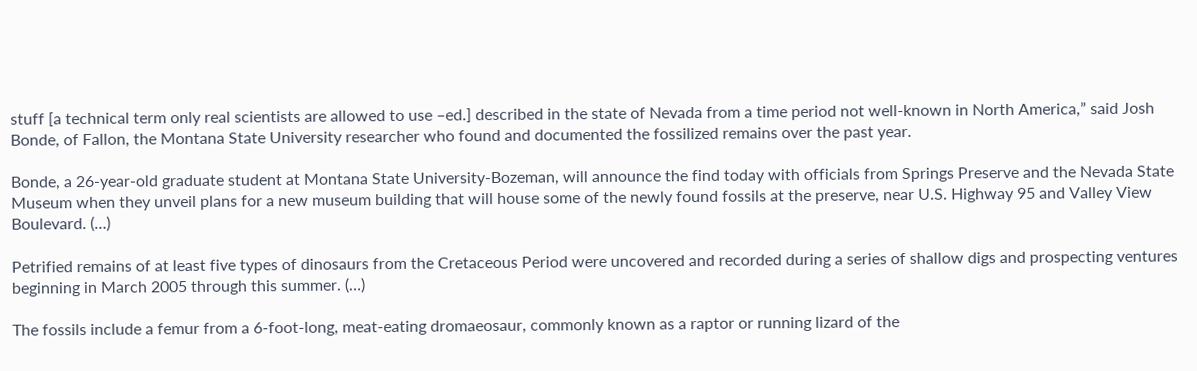stuff [a technical term only real scientists are allowed to use –ed.] described in the state of Nevada from a time period not well-known in North America,” said Josh Bonde, of Fallon, the Montana State University researcher who found and documented the fossilized remains over the past year.

Bonde, a 26-year-old graduate student at Montana State University-Bozeman, will announce the find today with officials from Springs Preserve and the Nevada State Museum when they unveil plans for a new museum building that will house some of the newly found fossils at the preserve, near U.S. Highway 95 and Valley View Boulevard. (…)

Petrified remains of at least five types of dinosaurs from the Cretaceous Period were uncovered and recorded during a series of shallow digs and prospecting ventures beginning in March 2005 through this summer. (…)

The fossils include a femur from a 6-foot-long, meat-eating dromaeosaur, commonly known as a raptor or running lizard of the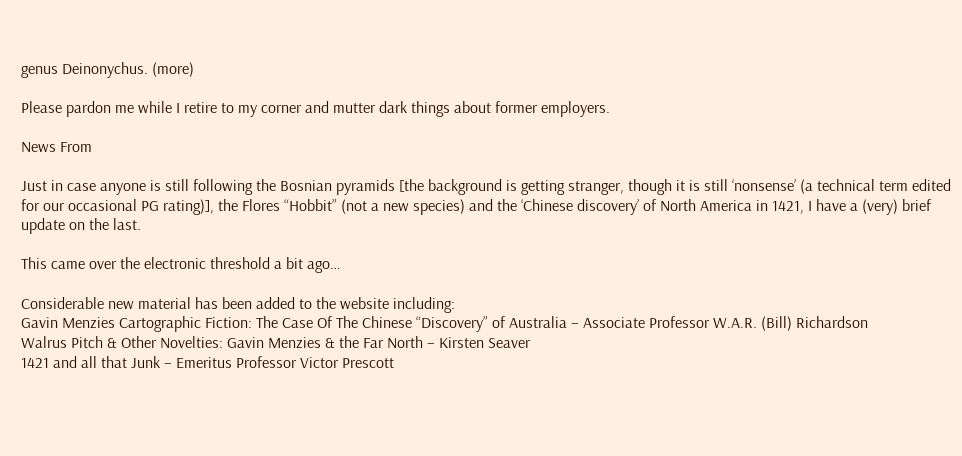genus Deinonychus. (more)

Please pardon me while I retire to my corner and mutter dark things about former employers.

News From

Just in case anyone is still following the Bosnian pyramids [the background is getting stranger, though it is still ‘nonsense’ (a technical term edited for our occasional PG rating)], the Flores “Hobbit” (not a new species) and the ‘Chinese discovery’ of North America in 1421, I have a (very) brief update on the last.

This came over the electronic threshold a bit ago…

Considerable new material has been added to the website including:
Gavin Menzies Cartographic Fiction: The Case Of The Chinese “Discovery” of Australia – Associate Professor W.A.R. (Bill) Richardson
Walrus Pitch & Other Novelties: Gavin Menzies & the Far North – Kirsten Seaver
1421 and all that Junk – Emeritus Professor Victor Prescott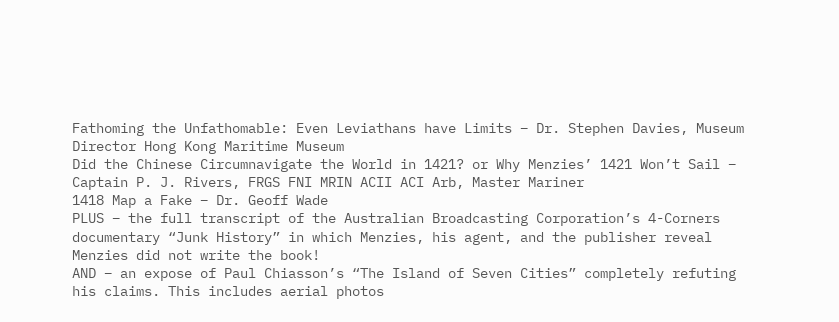Fathoming the Unfathomable: Even Leviathans have Limits – Dr. Stephen Davies, Museum Director Hong Kong Maritime Museum
Did the Chinese Circumnavigate the World in 1421? or Why Menzies’ 1421 Won’t Sail – Captain P. J. Rivers, FRGS FNI MRIN ACII ACI Arb, Master Mariner
1418 Map a Fake – Dr. Geoff Wade
PLUS – the full transcript of the Australian Broadcasting Corporation’s 4-Corners documentary “Junk History” in which Menzies, his agent, and the publisher reveal Menzies did not write the book!
AND – an expose of Paul Chiasson’s “The Island of Seven Cities” completely refuting his claims. This includes aerial photos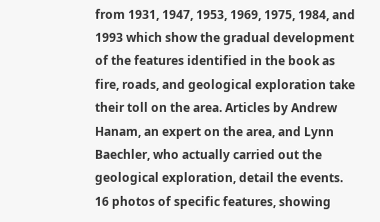from 1931, 1947, 1953, 1969, 1975, 1984, and 1993 which show the gradual development of the features identified in the book as fire, roads, and geological exploration take their toll on the area. Articles by Andrew Hanam, an expert on the area, and Lynn Baechler, who actually carried out the geological exploration, detail the events. 16 photos of specific features, showing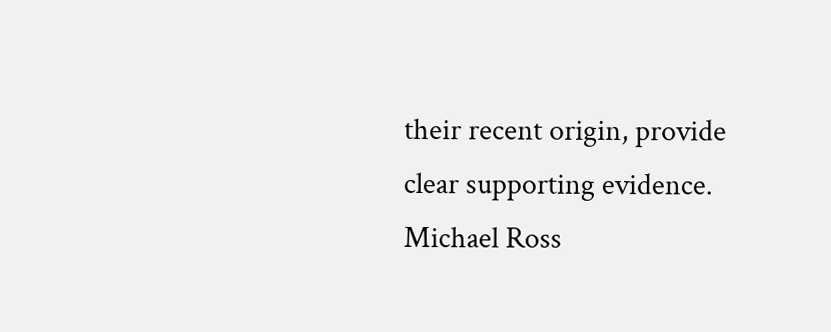their recent origin, provide clear supporting evidence.
Michael Ross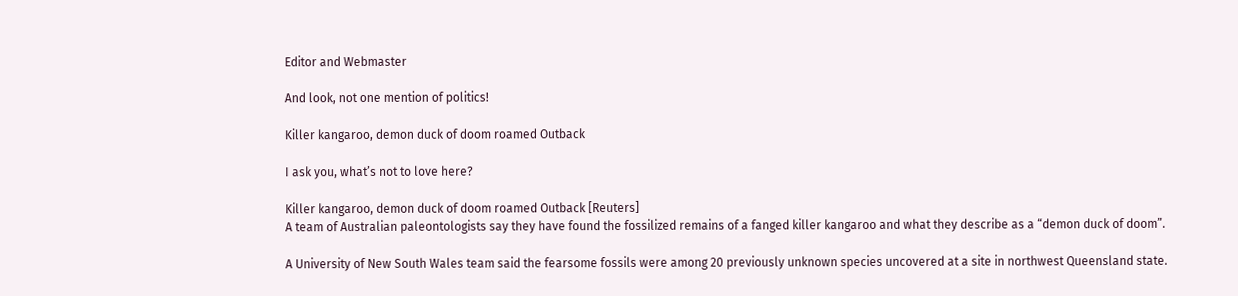Editor and Webmaster

And look, not one mention of politics!

Killer kangaroo, demon duck of doom roamed Outback

I ask you, what’s not to love here?

Killer kangaroo, demon duck of doom roamed Outback [Reuters]
A team of Australian paleontologists say they have found the fossilized remains of a fanged killer kangaroo and what they describe as a “demon duck of doom”.

A University of New South Wales team said the fearsome fossils were among 20 previously unknown species uncovered at a site in northwest Queensland state.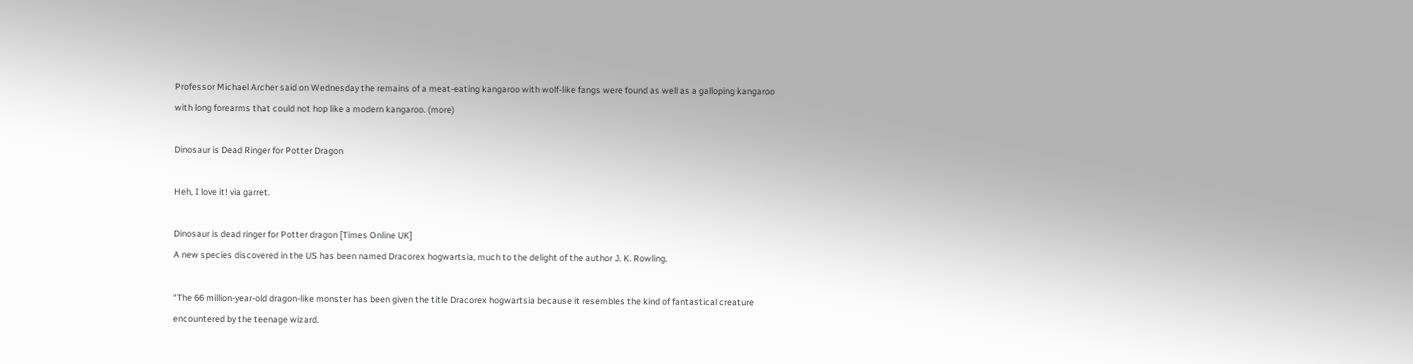Professor Michael Archer said on Wednesday the remains of a meat-eating kangaroo with wolf-like fangs were found as well as a galloping kangaroo with long forearms that could not hop like a modern kangaroo. (more)

Dinosaur is Dead Ringer for Potter Dragon

Heh, I love it! via garret.

Dinosaur is dead ringer for Potter dragon [Times Online UK]
A new species discovered in the US has been named Dracorex hogwartsia, much to the delight of the author J. K. Rowling.

“The 66 million-year-old dragon-like monster has been given the title Dracorex hogwartsia because it resembles the kind of fantastical creature encountered by the teenage wizard.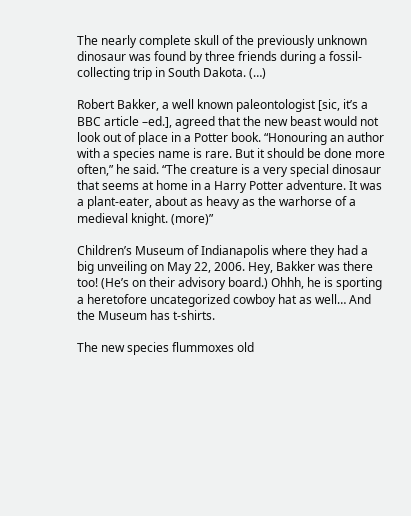The nearly complete skull of the previously unknown dinosaur was found by three friends during a fossil-collecting trip in South Dakota. (…)

Robert Bakker, a well known paleontologist [sic, it’s a BBC article –ed.], agreed that the new beast would not look out of place in a Potter book. “Honouring an author with a species name is rare. But it should be done more often,” he said. “The creature is a very special dinosaur that seems at home in a Harry Potter adventure. It was a plant-eater, about as heavy as the warhorse of a medieval knight. (more)”

Children’s Museum of Indianapolis where they had a big unveiling on May 22, 2006. Hey, Bakker was there too! (He’s on their advisory board.) Ohhh, he is sporting a heretofore uncategorized cowboy hat as well… And the Museum has t-shirts.

The new species flummoxes old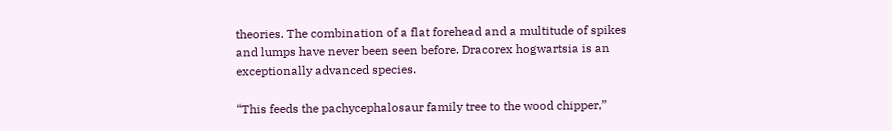theories. The combination of a flat forehead and a multitude of spikes and lumps have never been seen before. Dracorex hogwartsia is an exceptionally advanced species.

“This feeds the pachycephalosaur family tree to the wood chipper,”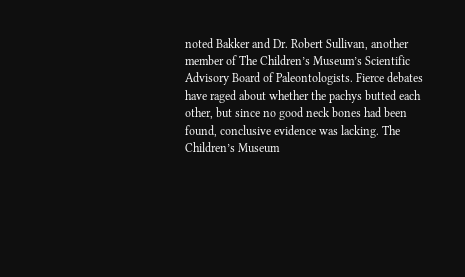noted Bakker and Dr. Robert Sullivan, another member of The Children’s Museum’s Scientific Advisory Board of Paleontologists. Fierce debates have raged about whether the pachys butted each other, but since no good neck bones had been found, conclusive evidence was lacking. The Children’s Museum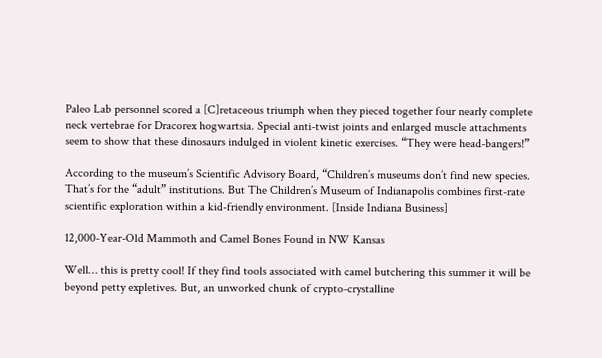Paleo Lab personnel scored a [C]retaceous triumph when they pieced together four nearly complete neck vertebrae for Dracorex hogwartsia. Special anti-twist joints and enlarged muscle attachments seem to show that these dinosaurs indulged in violent kinetic exercises. “They were head-bangers!”

According to the museum’s Scientific Advisory Board, “Children’s museums don’t find new species. That’s for the “adult” institutions. But The Children’s Museum of Indianapolis combines first-rate scientific exploration within a kid-friendly environment. [Inside Indiana Business]

12,000-Year-Old Mammoth and Camel Bones Found in NW Kansas

Well… this is pretty cool! If they find tools associated with camel butchering this summer it will be beyond petty expletives. But, an unworked chunk of crypto-crystalline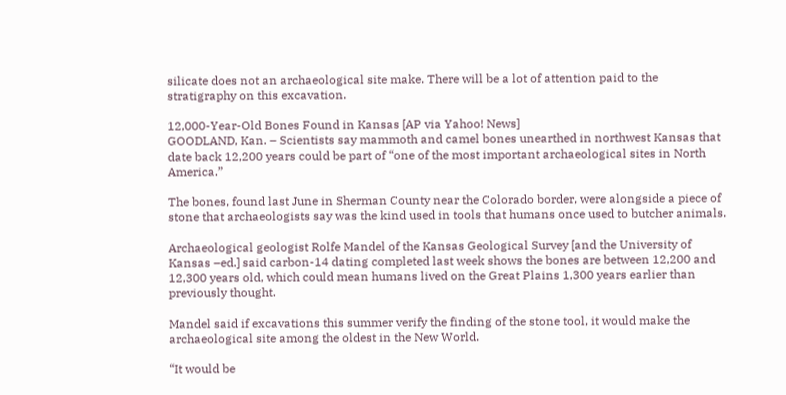silicate does not an archaeological site make. There will be a lot of attention paid to the stratigraphy on this excavation.

12,000-Year-Old Bones Found in Kansas [AP via Yahoo! News]
GOODLAND, Kan. – Scientists say mammoth and camel bones unearthed in northwest Kansas that date back 12,200 years could be part of “one of the most important archaeological sites in North America.”

The bones, found last June in Sherman County near the Colorado border, were alongside a piece of stone that archaeologists say was the kind used in tools that humans once used to butcher animals.

Archaeological geologist Rolfe Mandel of the Kansas Geological Survey [and the University of Kansas –ed.] said carbon-14 dating completed last week shows the bones are between 12,200 and 12,300 years old, which could mean humans lived on the Great Plains 1,300 years earlier than previously thought.

Mandel said if excavations this summer verify the finding of the stone tool, it would make the archaeological site among the oldest in the New World.

“It would be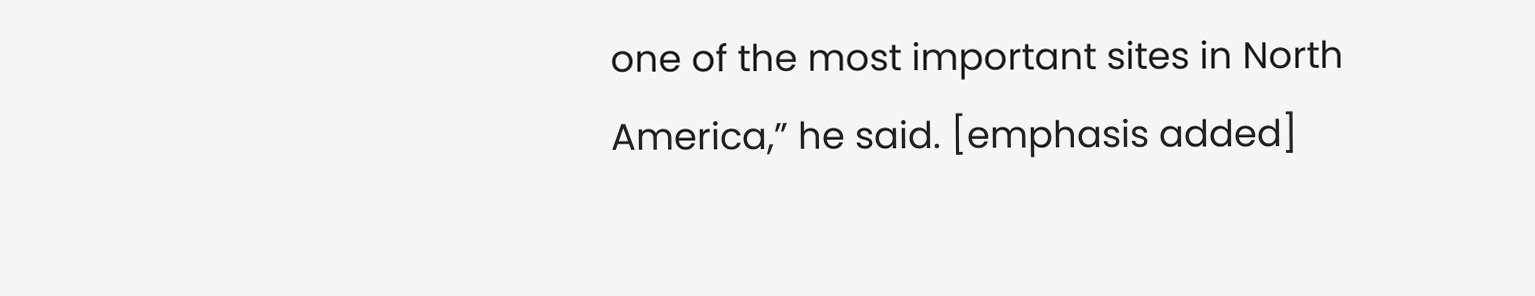one of the most important sites in North America,” he said. [emphasis added]